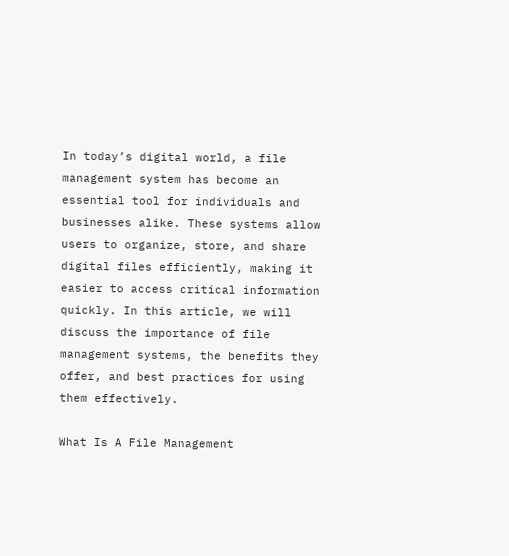In today’s digital world, a file management system has become an essential tool for individuals and businesses alike. These systems allow users to organize, store, and share digital files efficiently, making it easier to access critical information quickly. In this article, we will discuss the importance of file management systems, the benefits they offer, and best practices for using them effectively.

What Is A File Management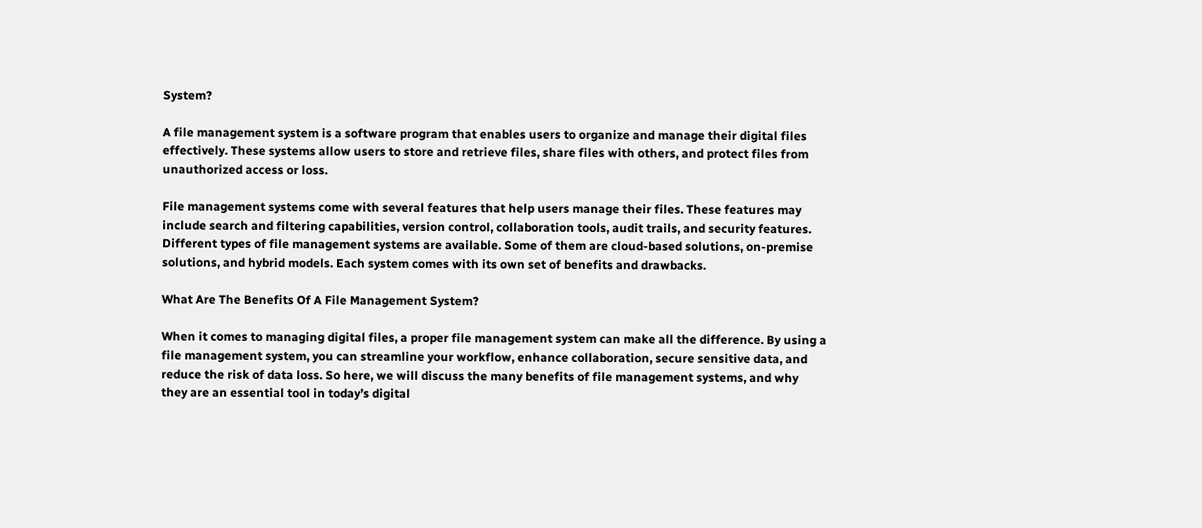System?

A file management system is a software program that enables users to organize and manage their digital files effectively. These systems allow users to store and retrieve files, share files with others, and protect files from unauthorized access or loss.

File management systems come with several features that help users manage their files. These features may include search and filtering capabilities, version control, collaboration tools, audit trails, and security features. Different types of file management systems are available. Some of them are cloud-based solutions, on-premise solutions, and hybrid models. Each system comes with its own set of benefits and drawbacks.

What Are The Benefits Of A File Management System?

When it comes to managing digital files, a proper file management system can make all the difference. By using a file management system, you can streamline your workflow, enhance collaboration, secure sensitive data, and reduce the risk of data loss. So here, we will discuss the many benefits of file management systems, and why they are an essential tool in today’s digital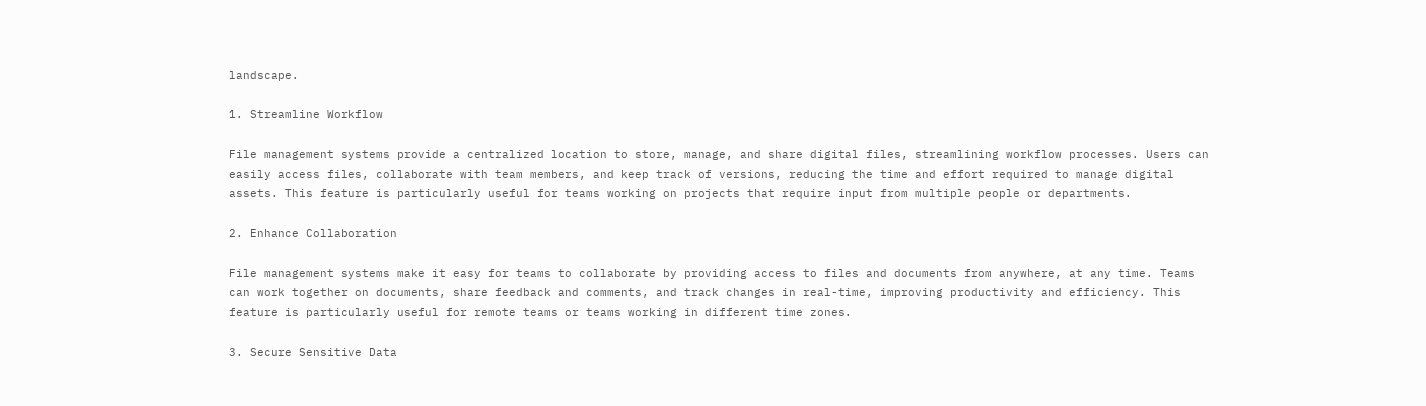landscape.

1. Streamline Workflow

File management systems provide a centralized location to store, manage, and share digital files, streamlining workflow processes. Users can easily access files, collaborate with team members, and keep track of versions, reducing the time and effort required to manage digital assets. This feature is particularly useful for teams working on projects that require input from multiple people or departments.

2. Enhance Collaboration

File management systems make it easy for teams to collaborate by providing access to files and documents from anywhere, at any time. Teams can work together on documents, share feedback and comments, and track changes in real-time, improving productivity and efficiency. This feature is particularly useful for remote teams or teams working in different time zones.

3. Secure Sensitive Data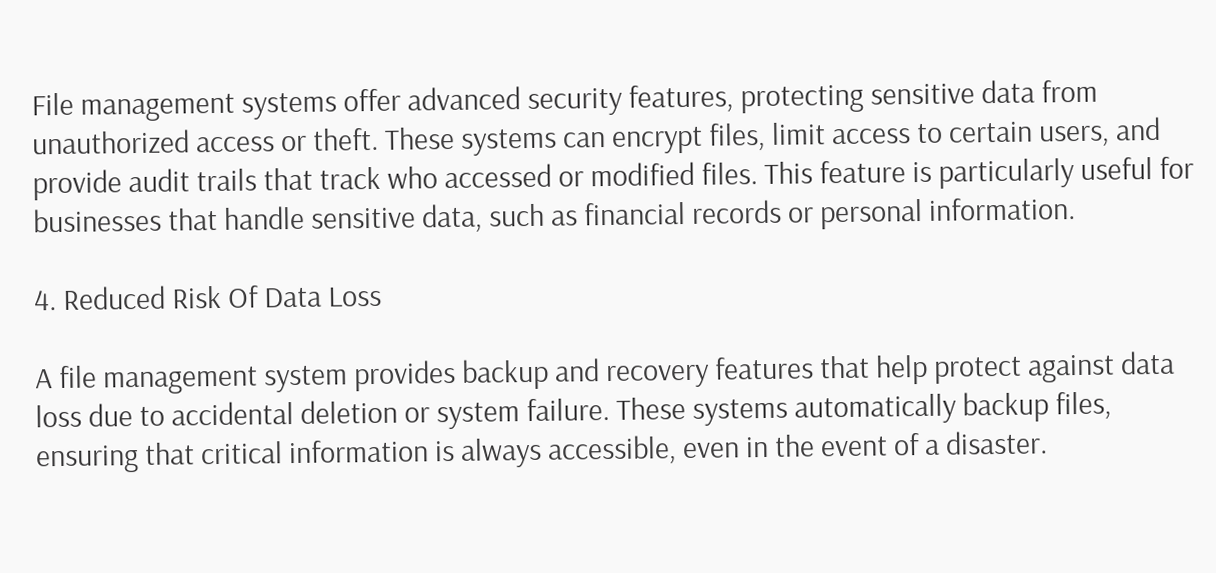File management systems offer advanced security features, protecting sensitive data from unauthorized access or theft. These systems can encrypt files, limit access to certain users, and provide audit trails that track who accessed or modified files. This feature is particularly useful for businesses that handle sensitive data, such as financial records or personal information.

4. Reduced Risk Of Data Loss

A file management system provides backup and recovery features that help protect against data loss due to accidental deletion or system failure. These systems automatically backup files, ensuring that critical information is always accessible, even in the event of a disaster.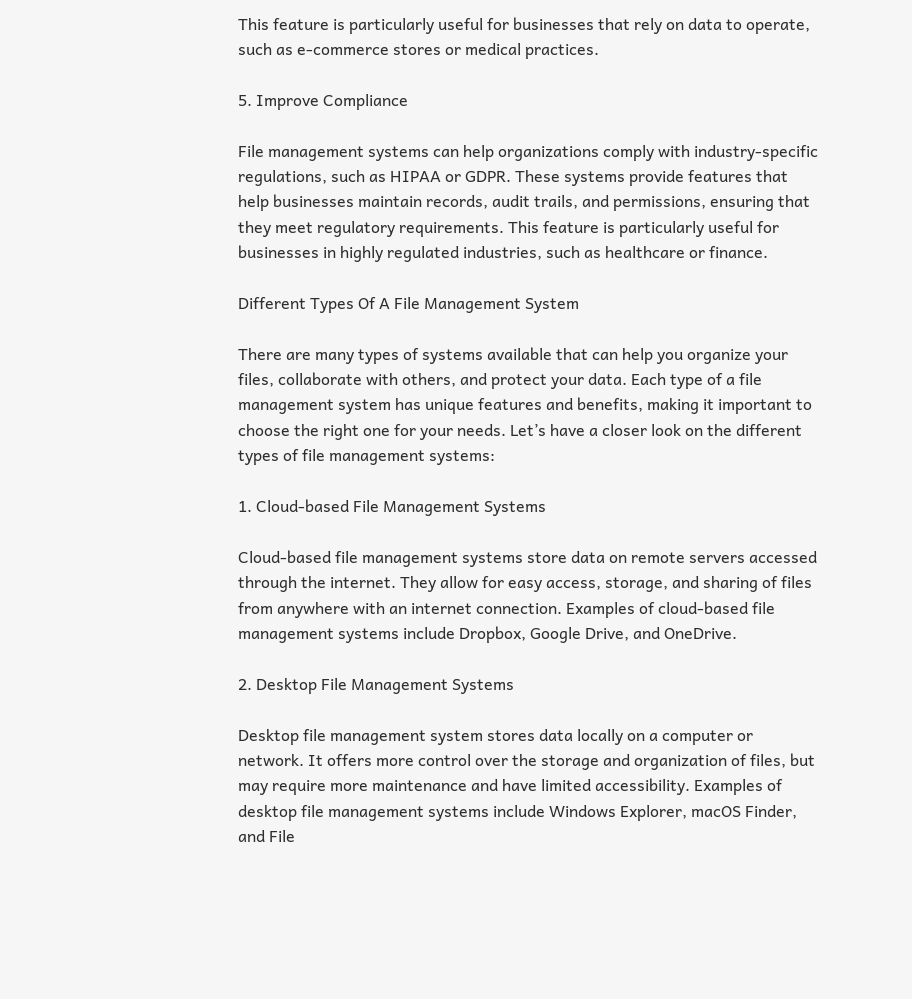This feature is particularly useful for businesses that rely on data to operate, such as e-commerce stores or medical practices.

5. Improve Compliance

File management systems can help organizations comply with industry-specific regulations, such as HIPAA or GDPR. These systems provide features that help businesses maintain records, audit trails, and permissions, ensuring that they meet regulatory requirements. This feature is particularly useful for businesses in highly regulated industries, such as healthcare or finance.

Different Types Of A File Management System

There are many types of systems available that can help you organize your files, collaborate with others, and protect your data. Each type of a file management system has unique features and benefits, making it important to choose the right one for your needs. Let’s have a closer look on the different types of file management systems:

1. Cloud-based File Management Systems

Cloud-based file management systems store data on remote servers accessed through the internet. They allow for easy access, storage, and sharing of files from anywhere with an internet connection. Examples of cloud-based file management systems include Dropbox, Google Drive, and OneDrive.

2. Desktop File Management Systems

Desktop file management system stores data locally on a computer or network. It offers more control over the storage and organization of files, but may require more maintenance and have limited accessibility. Examples of desktop file management systems include Windows Explorer, macOS Finder, and File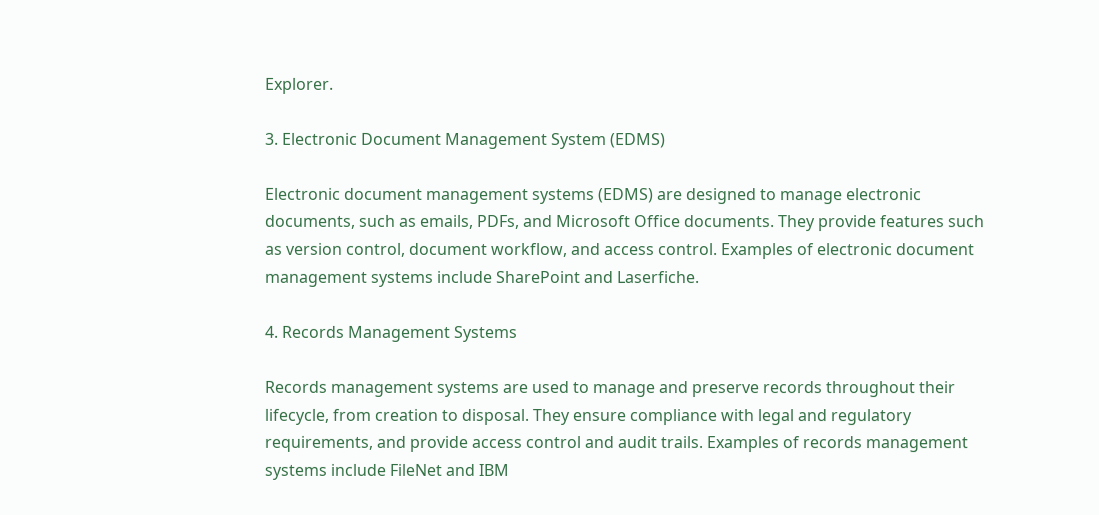Explorer.

3. Electronic Document Management System (EDMS)

Electronic document management systems (EDMS) are designed to manage electronic documents, such as emails, PDFs, and Microsoft Office documents. They provide features such as version control, document workflow, and access control. Examples of electronic document management systems include SharePoint and Laserfiche.

4. Records Management Systems

Records management systems are used to manage and preserve records throughout their lifecycle, from creation to disposal. They ensure compliance with legal and regulatory requirements, and provide access control and audit trails. Examples of records management systems include FileNet and IBM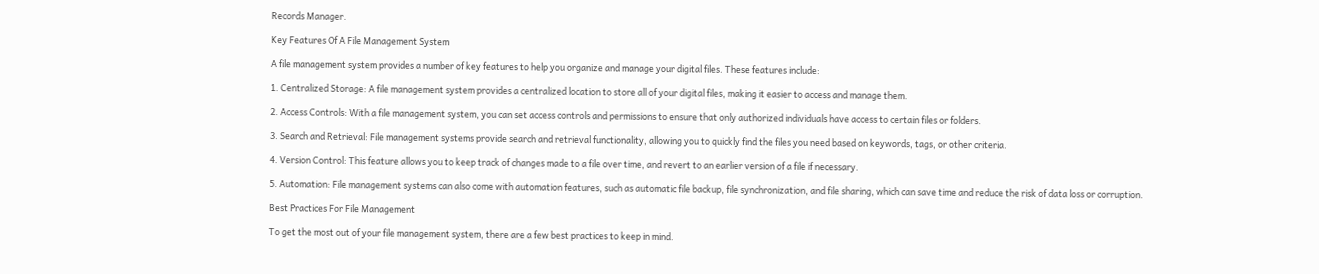Records Manager.

Key Features Of A File Management System

A file management system provides a number of key features to help you organize and manage your digital files. These features include:

1. Centralized Storage: A file management system provides a centralized location to store all of your digital files, making it easier to access and manage them.

2. Access Controls: With a file management system, you can set access controls and permissions to ensure that only authorized individuals have access to certain files or folders.

3. Search and Retrieval: File management systems provide search and retrieval functionality, allowing you to quickly find the files you need based on keywords, tags, or other criteria.

4. Version Control: This feature allows you to keep track of changes made to a file over time, and revert to an earlier version of a file if necessary.

5. Automation: File management systems can also come with automation features, such as automatic file backup, file synchronization, and file sharing, which can save time and reduce the risk of data loss or corruption.

Best Practices For File Management

To get the most out of your file management system, there are a few best practices to keep in mind.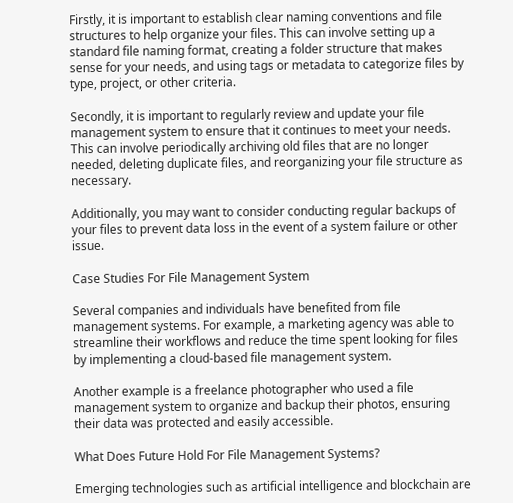Firstly, it is important to establish clear naming conventions and file structures to help organize your files. This can involve setting up a standard file naming format, creating a folder structure that makes sense for your needs, and using tags or metadata to categorize files by type, project, or other criteria.

Secondly, it is important to regularly review and update your file management system to ensure that it continues to meet your needs. This can involve periodically archiving old files that are no longer needed, deleting duplicate files, and reorganizing your file structure as necessary.

Additionally, you may want to consider conducting regular backups of your files to prevent data loss in the event of a system failure or other issue.

Case Studies For File Management System

Several companies and individuals have benefited from file management systems. For example, a marketing agency was able to streamline their workflows and reduce the time spent looking for files by implementing a cloud-based file management system.

Another example is a freelance photographer who used a file management system to organize and backup their photos, ensuring their data was protected and easily accessible.

What Does Future Hold For File Management Systems?

Emerging technologies such as artificial intelligence and blockchain are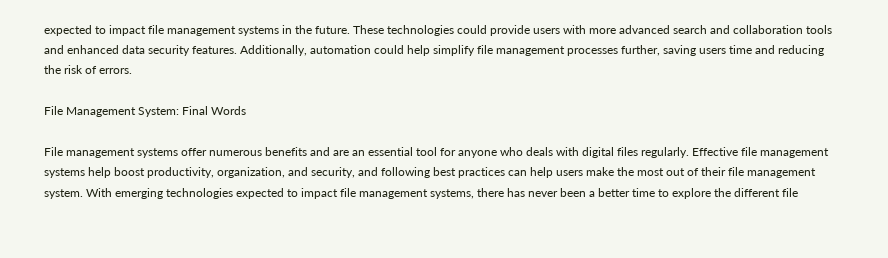expected to impact file management systems in the future. These technologies could provide users with more advanced search and collaboration tools and enhanced data security features. Additionally, automation could help simplify file management processes further, saving users time and reducing the risk of errors.

File Management System: Final Words

File management systems offer numerous benefits and are an essential tool for anyone who deals with digital files regularly. Effective file management systems help boost productivity, organization, and security, and following best practices can help users make the most out of their file management system. With emerging technologies expected to impact file management systems, there has never been a better time to explore the different file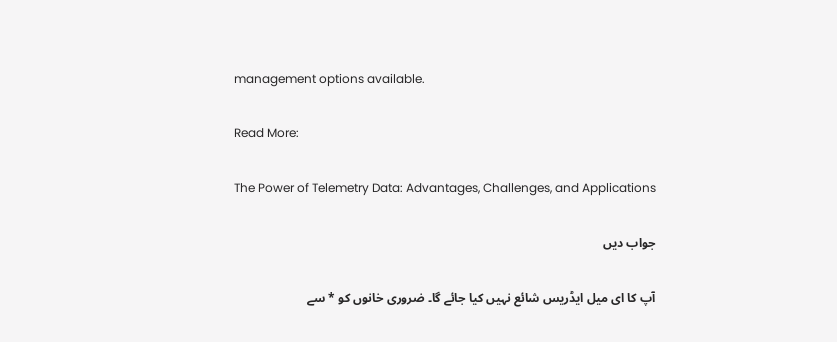management options available.

Read More:

The Power of Telemetry Data: Advantages, Challenges, and Applications

جواب دیں

آپ کا ای میل ایڈریس شائع نہیں کیا جائے گا۔ ضروری خانوں کو * سے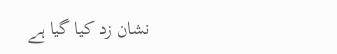نشان زد کیا گیا ہے